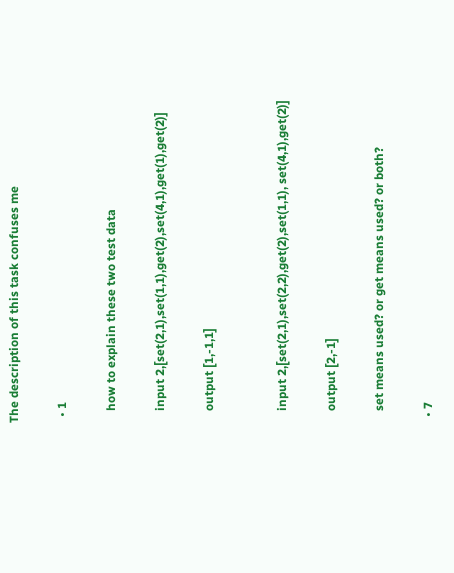The description of this task confuses me

  • 1

    how to explain these two test data

    input 2,[set(2,1),set(1,1),get(2),set(4,1),get(1),get(2)]

    output [1,-1,1]


    input 2,[set(2,1),set(2,2),get(2),set(1,1), set(4,1),get(2)]

    output [2,-1]

    set means used? or get means used? or both?

  • 7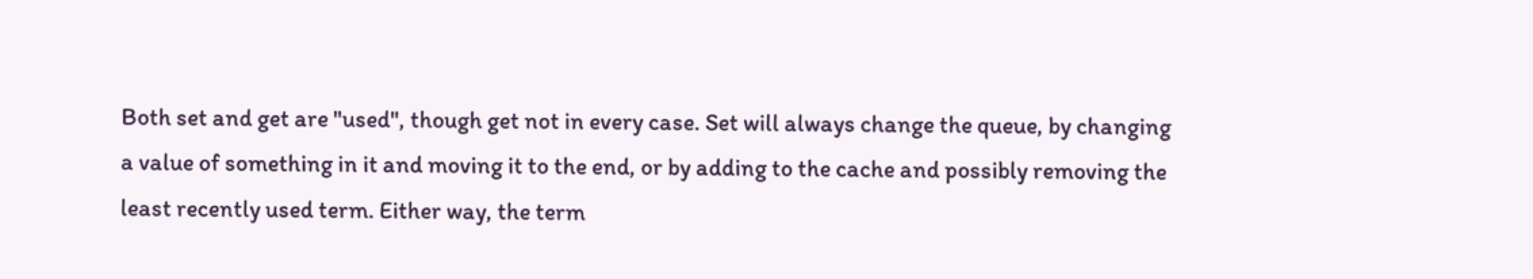Both set and get are "used", though get not in every case. Set will always change the queue, by changing a value of something in it and moving it to the end, or by adding to the cache and possibly removing the least recently used term. Either way, the term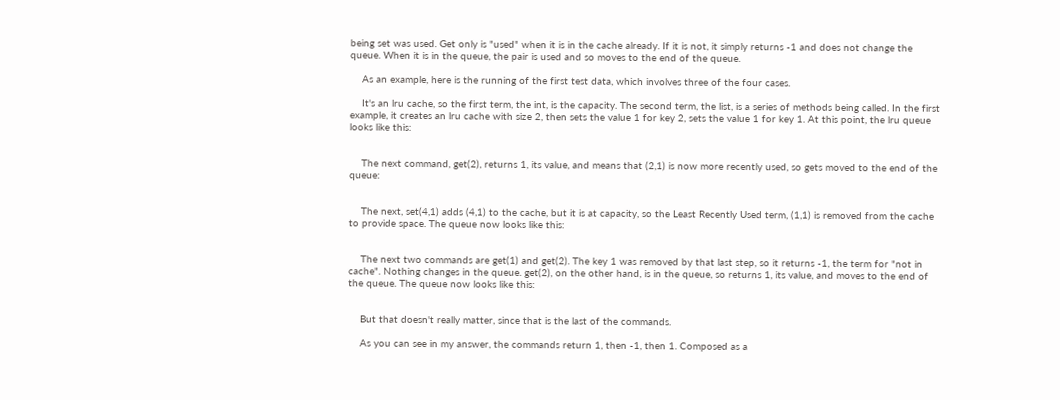being set was used. Get only is "used" when it is in the cache already. If it is not, it simply returns -1 and does not change the queue. When it is in the queue, the pair is used and so moves to the end of the queue.

    As an example, here is the running of the first test data, which involves three of the four cases.

    It's an lru cache, so the first term, the int, is the capacity. The second term, the list, is a series of methods being called. In the first example, it creates an lru cache with size 2, then sets the value 1 for key 2, sets the value 1 for key 1. At this point, the lru queue looks like this:


    The next command, get(2), returns 1, its value, and means that (2,1) is now more recently used, so gets moved to the end of the queue:


    The next, set(4,1) adds (4,1) to the cache, but it is at capacity, so the Least Recently Used term, (1,1) is removed from the cache to provide space. The queue now looks like this:


    The next two commands are get(1) and get(2). The key 1 was removed by that last step, so it returns -1, the term for "not in cache". Nothing changes in the queue. get(2), on the other hand, is in the queue, so returns 1, its value, and moves to the end of the queue. The queue now looks like this:


    But that doesn't really matter, since that is the last of the commands.

    As you can see in my answer, the commands return 1, then -1, then 1. Composed as a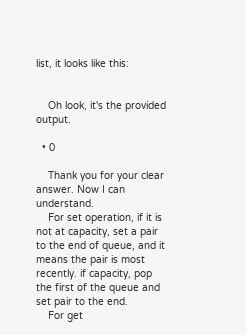list, it looks like this:


    Oh look, it's the provided output.

  • 0

    Thank you for your clear answer. Now I can understand.
    For set operation, if it is not at capacity, set a pair to the end of queue, and it means the pair is most recently. if capacity, pop the first of the queue and set pair to the end.
    For get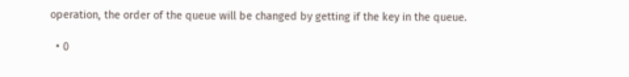operation, the order of the queue will be changed by getting if the key in the queue.

  • 0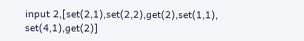input 2,[set(2,1),set(2,2),get(2),set(1,1), set(4,1),get(2)]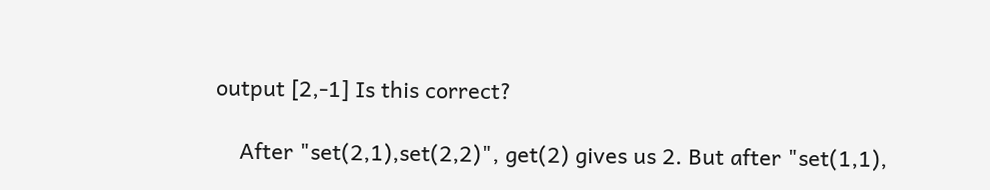output [2,-1] Is this correct?

    After "set(2,1),set(2,2)", get(2) gives us 2. But after "set(1,1),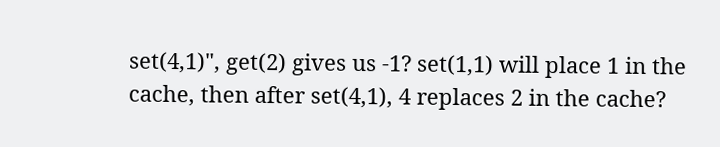set(4,1)", get(2) gives us -1? set(1,1) will place 1 in the cache, then after set(4,1), 4 replaces 2 in the cache?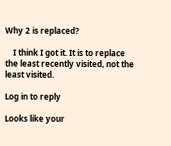Why 2 is replaced?

    I think I got it. It is to replace the least recently visited, not the least visited.

Log in to reply

Looks like your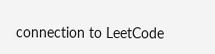connection to LeetCode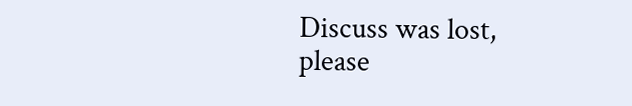Discuss was lost, please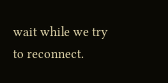wait while we try to reconnect.